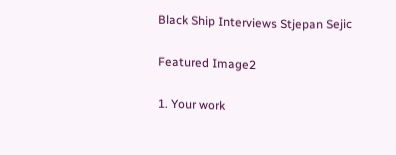Black Ship Interviews Stjepan Sejic

Featured Image2

1. Your work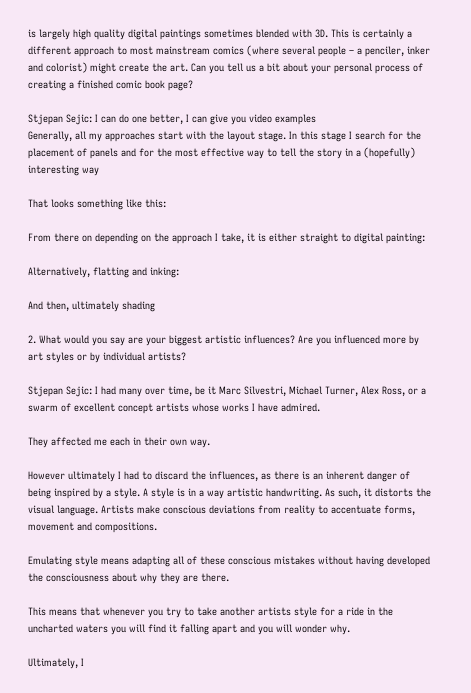is largely high quality digital paintings sometimes blended with 3D. This is certainly a different approach to most mainstream comics (where several people – a penciler, inker and colorist) might create the art. Can you tell us a bit about your personal process of creating a finished comic book page?

Stjepan Sejic: I can do one better, I can give you video examples
Generally, all my approaches start with the layout stage. In this stage I search for the placement of panels and for the most effective way to tell the story in a (hopefully) interesting way

That looks something like this:

From there on depending on the approach I take, it is either straight to digital painting:

Alternatively, flatting and inking:

And then, ultimately shading

2. What would you say are your biggest artistic influences? Are you influenced more by art styles or by individual artists?

Stjepan Sejic: I had many over time, be it Marc Silvestri, Michael Turner, Alex Ross, or a swarm of excellent concept artists whose works I have admired.

They affected me each in their own way.

However ultimately I had to discard the influences, as there is an inherent danger of being inspired by a style. A style is in a way artistic handwriting. As such, it distorts the visual language. Artists make conscious deviations from reality to accentuate forms, movement and compositions.

Emulating style means adapting all of these conscious mistakes without having developed the consciousness about why they are there.

This means that whenever you try to take another artists style for a ride in the uncharted waters you will find it falling apart and you will wonder why.

Ultimately, I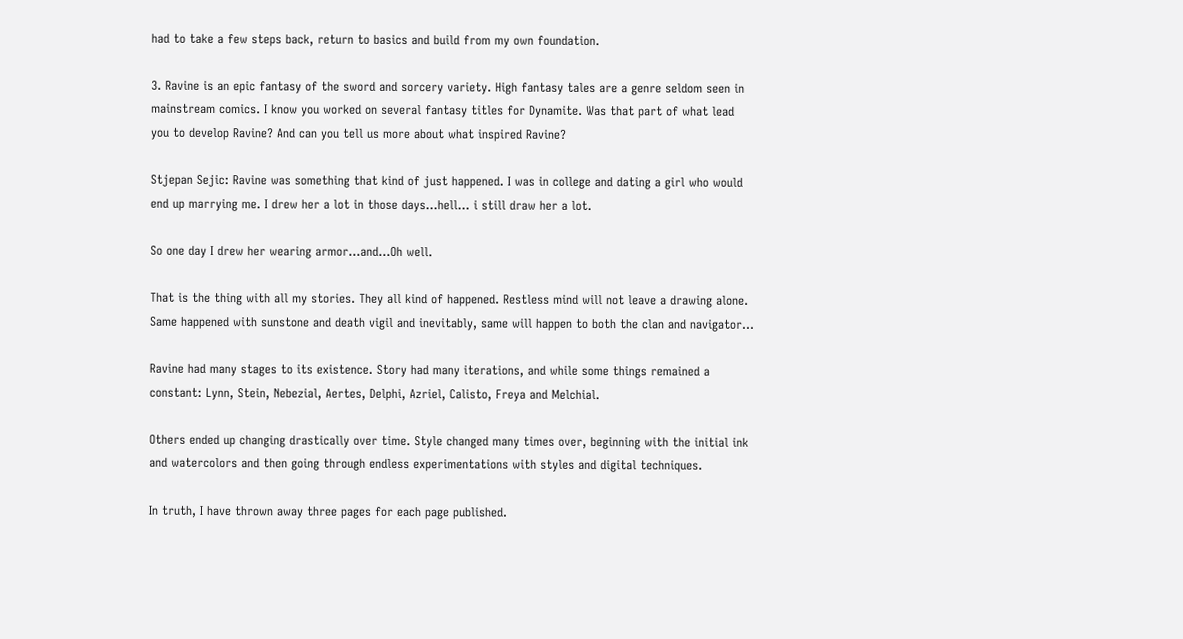had to take a few steps back, return to basics and build from my own foundation.

3. Ravine is an epic fantasy of the sword and sorcery variety. High fantasy tales are a genre seldom seen in mainstream comics. I know you worked on several fantasy titles for Dynamite. Was that part of what lead you to develop Ravine? And can you tell us more about what inspired Ravine?

Stjepan Sejic: Ravine was something that kind of just happened. I was in college and dating a girl who would end up marrying me. I drew her a lot in those days…hell… i still draw her a lot.

So one day I drew her wearing armor…and…Oh well.

That is the thing with all my stories. They all kind of happened. Restless mind will not leave a drawing alone. Same happened with sunstone and death vigil and inevitably, same will happen to both the clan and navigator…

Ravine had many stages to its existence. Story had many iterations, and while some things remained a constant: Lynn, Stein, Nebezial, Aertes, Delphi, Azriel, Calisto, Freya and Melchial.

Others ended up changing drastically over time. Style changed many times over, beginning with the initial ink and watercolors and then going through endless experimentations with styles and digital techniques.

In truth, I have thrown away three pages for each page published.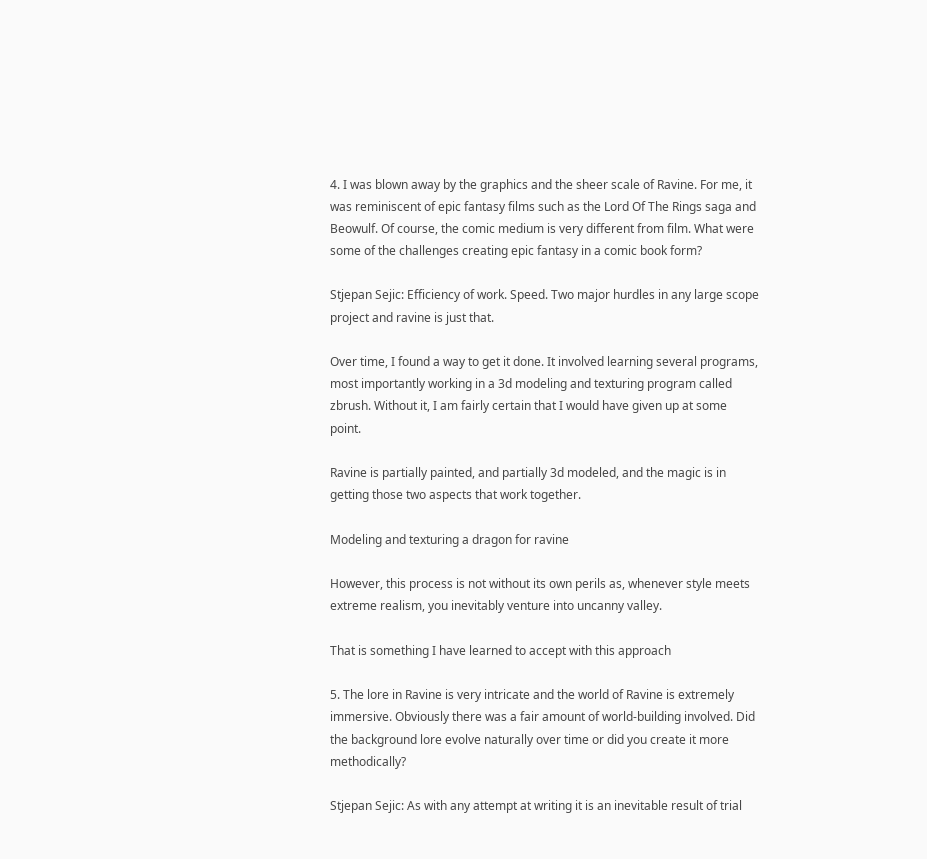4. I was blown away by the graphics and the sheer scale of Ravine. For me, it was reminiscent of epic fantasy films such as the Lord Of The Rings saga and Beowulf. Of course, the comic medium is very different from film. What were some of the challenges creating epic fantasy in a comic book form?

Stjepan Sejic: Efficiency of work. Speed. Two major hurdles in any large scope project and ravine is just that.

Over time, I found a way to get it done. It involved learning several programs, most importantly working in a 3d modeling and texturing program called zbrush. Without it, I am fairly certain that I would have given up at some point.

Ravine is partially painted, and partially 3d modeled, and the magic is in getting those two aspects that work together.

Modeling and texturing a dragon for ravine

However, this process is not without its own perils as, whenever style meets extreme realism, you inevitably venture into uncanny valley.

That is something I have learned to accept with this approach

5. The lore in Ravine is very intricate and the world of Ravine is extremely immersive. Obviously there was a fair amount of world-building involved. Did the background lore evolve naturally over time or did you create it more methodically?

Stjepan Sejic: As with any attempt at writing it is an inevitable result of trial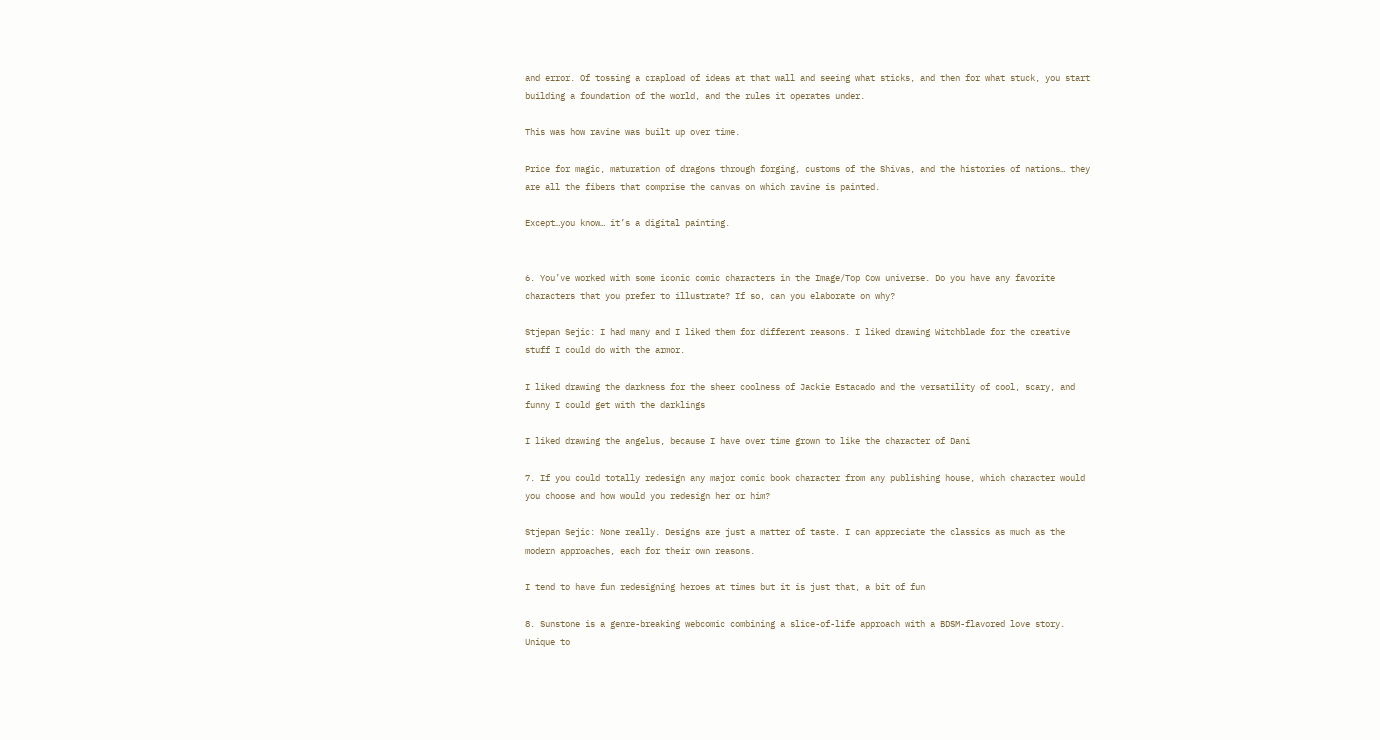and error. Of tossing a crapload of ideas at that wall and seeing what sticks, and then for what stuck, you start building a foundation of the world, and the rules it operates under.

This was how ravine was built up over time.

Price for magic, maturation of dragons through forging, customs of the Shivas, and the histories of nations… they are all the fibers that comprise the canvas on which ravine is painted.

Except…you know… it’s a digital painting.


6. You’ve worked with some iconic comic characters in the Image/Top Cow universe. Do you have any favorite characters that you prefer to illustrate? If so, can you elaborate on why?

Stjepan Sejic: I had many and I liked them for different reasons. I liked drawing Witchblade for the creative stuff I could do with the armor.

I liked drawing the darkness for the sheer coolness of Jackie Estacado and the versatility of cool, scary, and funny I could get with the darklings

I liked drawing the angelus, because I have over time grown to like the character of Dani

7. If you could totally redesign any major comic book character from any publishing house, which character would you choose and how would you redesign her or him?

Stjepan Sejic: None really. Designs are just a matter of taste. I can appreciate the classics as much as the modern approaches, each for their own reasons.

I tend to have fun redesigning heroes at times but it is just that, a bit of fun

8. Sunstone is a genre-breaking webcomic combining a slice-of-life approach with a BDSM-flavored love story. Unique to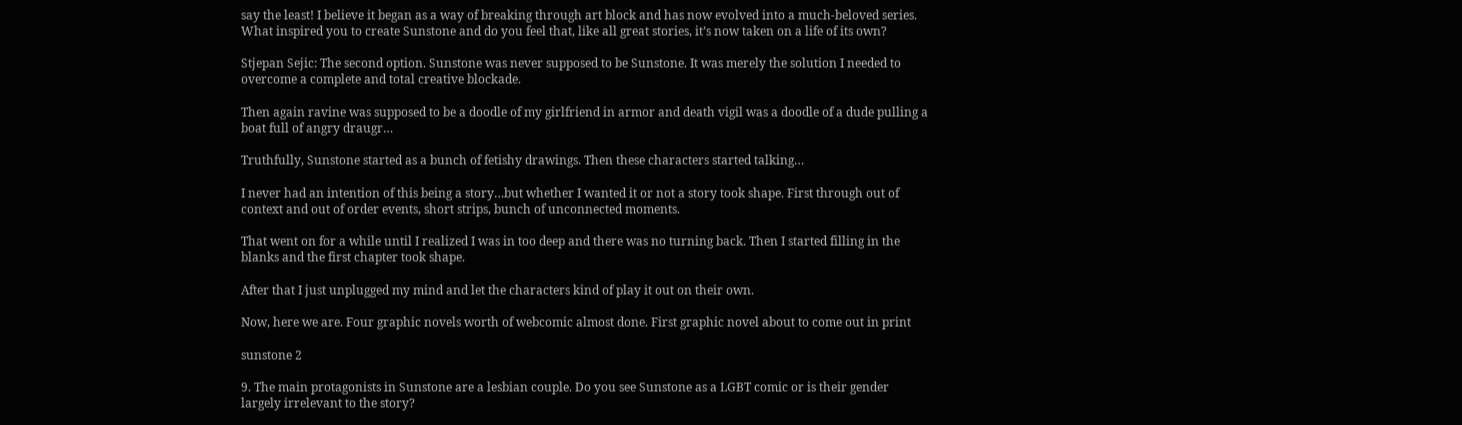say the least! I believe it began as a way of breaking through art block and has now evolved into a much-beloved series. What inspired you to create Sunstone and do you feel that, like all great stories, it’s now taken on a life of its own?

Stjepan Sejic: The second option. Sunstone was never supposed to be Sunstone. It was merely the solution I needed to overcome a complete and total creative blockade.

Then again ravine was supposed to be a doodle of my girlfriend in armor and death vigil was a doodle of a dude pulling a boat full of angry draugr…

Truthfully, Sunstone started as a bunch of fetishy drawings. Then these characters started talking…

I never had an intention of this being a story…but whether I wanted it or not a story took shape. First through out of context and out of order events, short strips, bunch of unconnected moments.

That went on for a while until I realized I was in too deep and there was no turning back. Then I started filling in the blanks and the first chapter took shape.

After that I just unplugged my mind and let the characters kind of play it out on their own.

Now, here we are. Four graphic novels worth of webcomic almost done. First graphic novel about to come out in print

sunstone 2

9. The main protagonists in Sunstone are a lesbian couple. Do you see Sunstone as a LGBT comic or is their gender largely irrelevant to the story?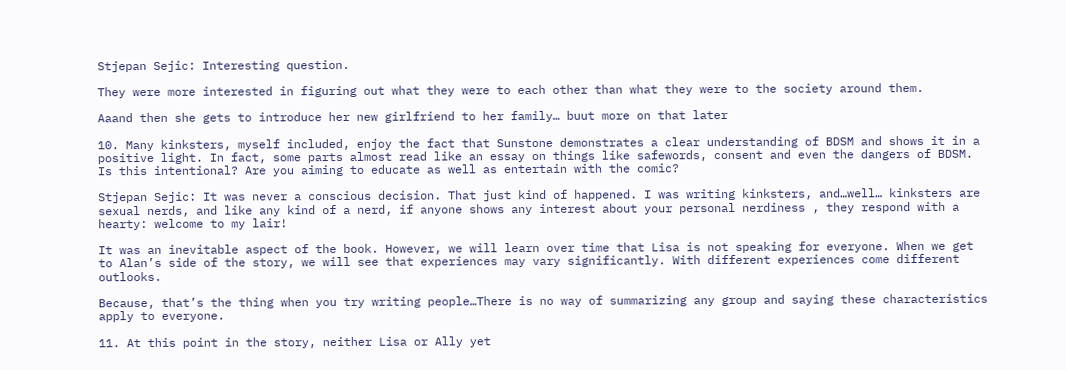Stjepan Sejic: Interesting question.

They were more interested in figuring out what they were to each other than what they were to the society around them.

Aaand then she gets to introduce her new girlfriend to her family… buut more on that later

10. Many kinksters, myself included, enjoy the fact that Sunstone demonstrates a clear understanding of BDSM and shows it in a positive light. In fact, some parts almost read like an essay on things like safewords, consent and even the dangers of BDSM. Is this intentional? Are you aiming to educate as well as entertain with the comic?

Stjepan Sejic: It was never a conscious decision. That just kind of happened. I was writing kinksters, and…well… kinksters are sexual nerds, and like any kind of a nerd, if anyone shows any interest about your personal nerdiness , they respond with a hearty: welcome to my lair!

It was an inevitable aspect of the book. However, we will learn over time that Lisa is not speaking for everyone. When we get to Alan’s side of the story, we will see that experiences may vary significantly. With different experiences come different outlooks.

Because, that’s the thing when you try writing people…There is no way of summarizing any group and saying these characteristics apply to everyone.

11. At this point in the story, neither Lisa or Ally yet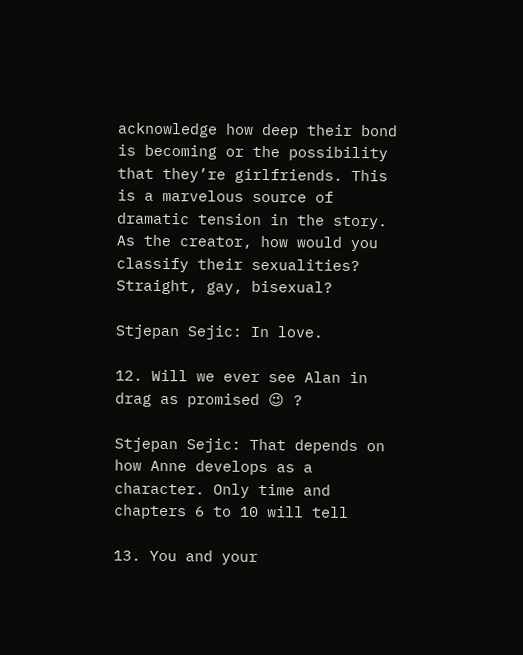acknowledge how deep their bond is becoming or the possibility that they’re girlfriends. This is a marvelous source of dramatic tension in the story. As the creator, how would you classify their sexualities? Straight, gay, bisexual?

Stjepan Sejic: In love.

12. Will we ever see Alan in drag as promised 😉 ?

Stjepan Sejic: That depends on how Anne develops as a character. Only time and chapters 6 to 10 will tell

13. You and your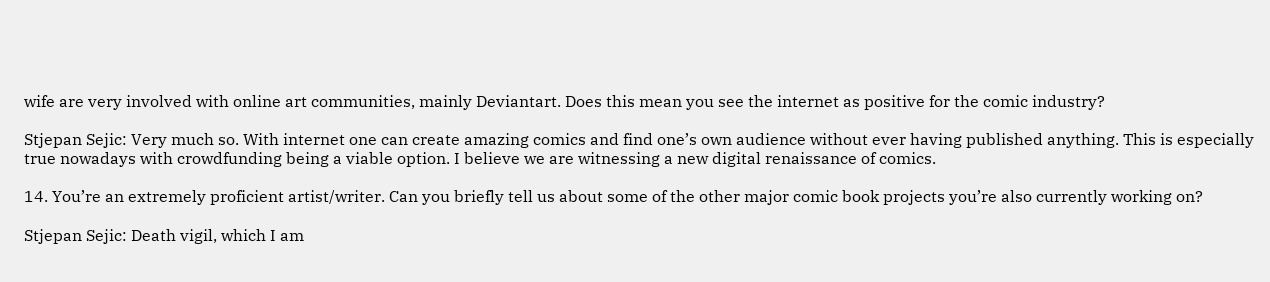wife are very involved with online art communities, mainly Deviantart. Does this mean you see the internet as positive for the comic industry?

Stjepan Sejic: Very much so. With internet one can create amazing comics and find one’s own audience without ever having published anything. This is especially true nowadays with crowdfunding being a viable option. I believe we are witnessing a new digital renaissance of comics.

14. You’re an extremely proficient artist/writer. Can you briefly tell us about some of the other major comic book projects you’re also currently working on?

Stjepan Sejic: Death vigil, which I am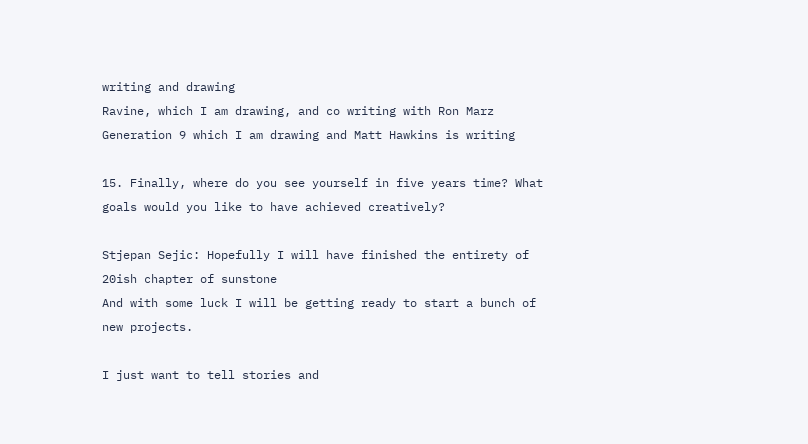writing and drawing
Ravine, which I am drawing, and co writing with Ron Marz
Generation 9 which I am drawing and Matt Hawkins is writing

15. Finally, where do you see yourself in five years time? What goals would you like to have achieved creatively?

Stjepan Sejic: Hopefully I will have finished the entirety of 20ish chapter of sunstone
And with some luck I will be getting ready to start a bunch of new projects.

I just want to tell stories and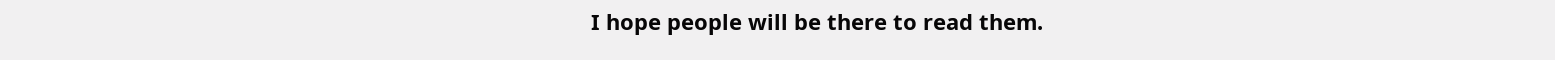I hope people will be there to read them.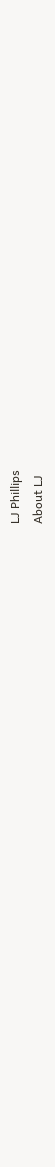LJ Phillips
About LJ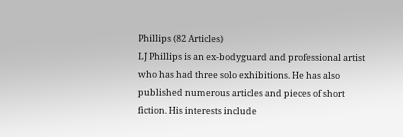Phillips (82 Articles)
LJ Phillips is an ex-bodyguard and professional artist who has had three solo exhibitions. He has also published numerous articles and pieces of short fiction. His interests include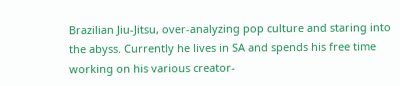Brazilian Jiu-Jitsu, over-analyzing pop culture and staring into the abyss. Currently he lives in SA and spends his free time working on his various creator-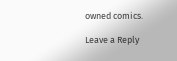owned comics.

Leave a Reply